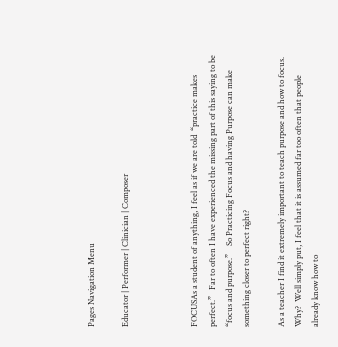Pages Navigation Menu

Educator | Performer | Clinician | Composer



FOCUSAs a student of anything, I feel as if we are told  “practice makes perfect.”   Far to often I have experienced the missing part of this saying to be  “focus and purpose.”    So Practicing Focus and having Purpose can make something closer to perfect right?

As a teacher I find it extremely important to teach purpose and how to focus.  Why?  Well simply put, I feel that it is assumed far too often that people already know how to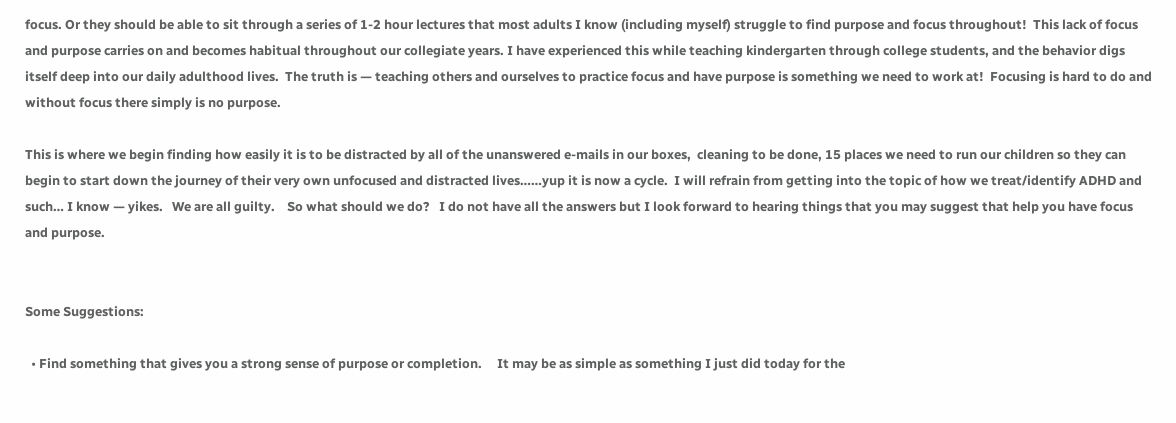focus. Or they should be able to sit through a series of 1-2 hour lectures that most adults I know (including myself) struggle to find purpose and focus throughout!  This lack of focus and purpose carries on and becomes habitual throughout our collegiate years. I have experienced this while teaching kindergarten through college students, and the behavior digs itself deep into our daily adulthood lives.  The truth is — teaching others and ourselves to practice focus and have purpose is something we need to work at!  Focusing is hard to do and without focus there simply is no purpose.

This is where we begin finding how easily it is to be distracted by all of the unanswered e-mails in our boxes,  cleaning to be done, 15 places we need to run our children so they can begin to start down the journey of their very own unfocused and distracted lives……yup it is now a cycle.  I will refrain from getting into the topic of how we treat/identify ADHD and such… I know — yikes.   We are all guilty.    So what should we do?   I do not have all the answers but I look forward to hearing things that you may suggest that help you have focus and purpose.


Some Suggestions:

  • Find something that gives you a strong sense of purpose or completion.     It may be as simple as something I just did today for the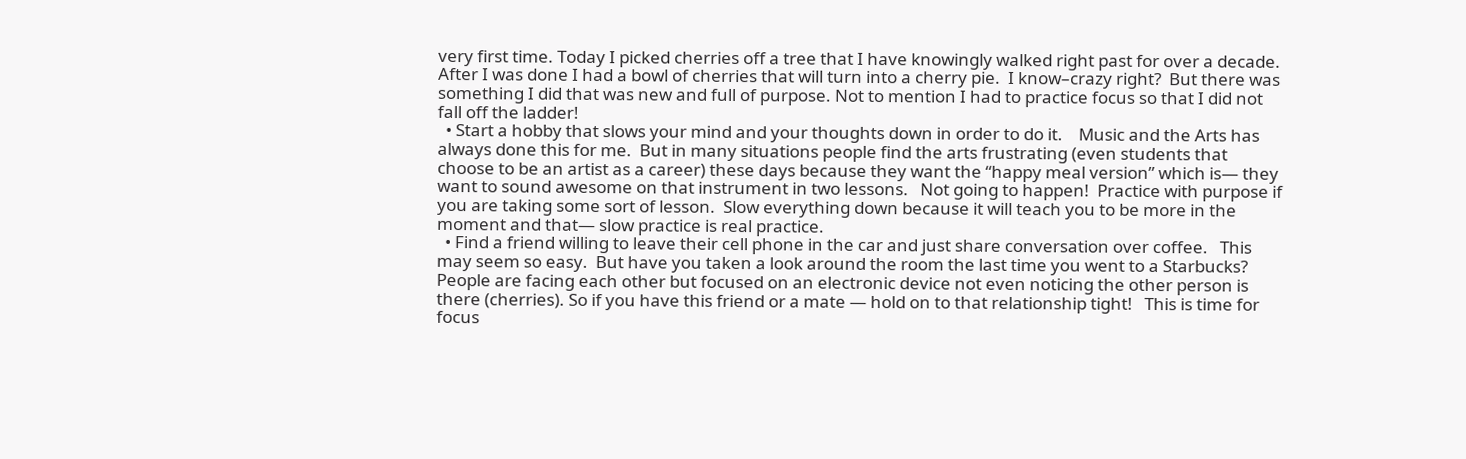very first time. Today I picked cherries off a tree that I have knowingly walked right past for over a decade.  After I was done I had a bowl of cherries that will turn into a cherry pie.  I know–crazy right?  But there was something I did that was new and full of purpose. Not to mention I had to practice focus so that I did not fall off the ladder!
  • Start a hobby that slows your mind and your thoughts down in order to do it.    Music and the Arts has always done this for me.  But in many situations people find the arts frustrating (even students that choose to be an artist as a career) these days because they want the “happy meal version” which is— they want to sound awesome on that instrument in two lessons.   Not going to happen!  Practice with purpose if you are taking some sort of lesson.  Slow everything down because it will teach you to be more in the moment and that— slow practice is real practice.
  • Find a friend willing to leave their cell phone in the car and just share conversation over coffee.   This may seem so easy.  But have you taken a look around the room the last time you went to a Starbucks?  People are facing each other but focused on an electronic device not even noticing the other person is there (cherries). So if you have this friend or a mate — hold on to that relationship tight!   This is time for focus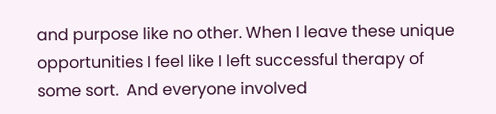and purpose like no other. When I leave these unique opportunities I feel like I left successful therapy of some sort.  And everyone involved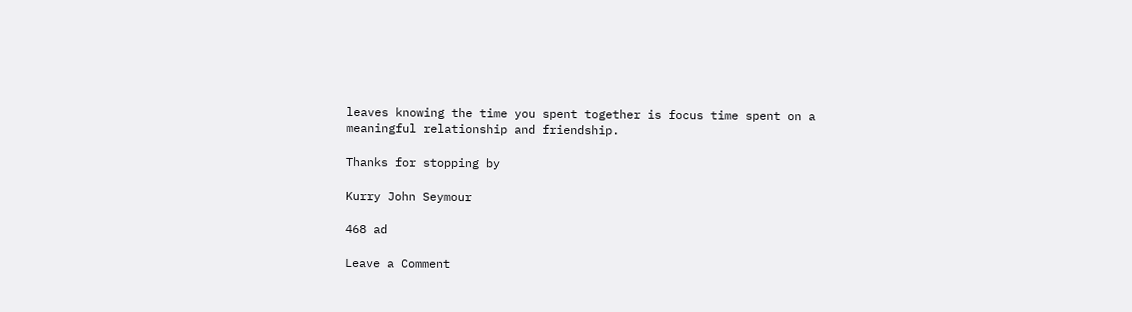leaves knowing the time you spent together is focus time spent on a meaningful relationship and friendship.

Thanks for stopping by

Kurry John Seymour

468 ad

Leave a Comment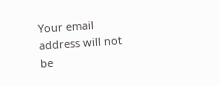Your email address will not be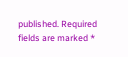published. Required fields are marked *